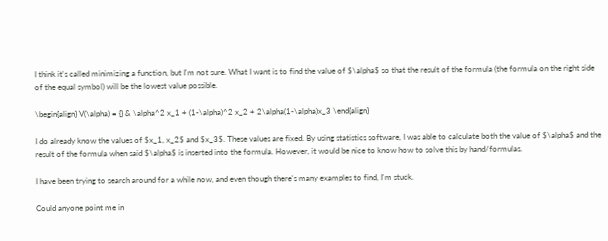I think it's called minimizing a function, but I'm not sure. What I want is to find the value of $\alpha$ so that the result of the formula (the formula on the right side of the equal symbol) will be the lowest value possible.

\begin{align} V(\alpha) = {} & \alpha^2 x_1 + (1-\alpha)^2 x_2 + 2\alpha(1-\alpha)x_3 \end{align}

I do already know the values of $x_1, x_2$ and $x_3$. These values are fixed. By using statistics software, I was able to calculate both the value of $\alpha$ and the result of the formula when said $\alpha$ is inserted into the formula. However, it would be nice to know how to solve this by hand/formulas.

I have been trying to search around for a while now, and even though there's many examples to find, I'm stuck.

Could anyone point me in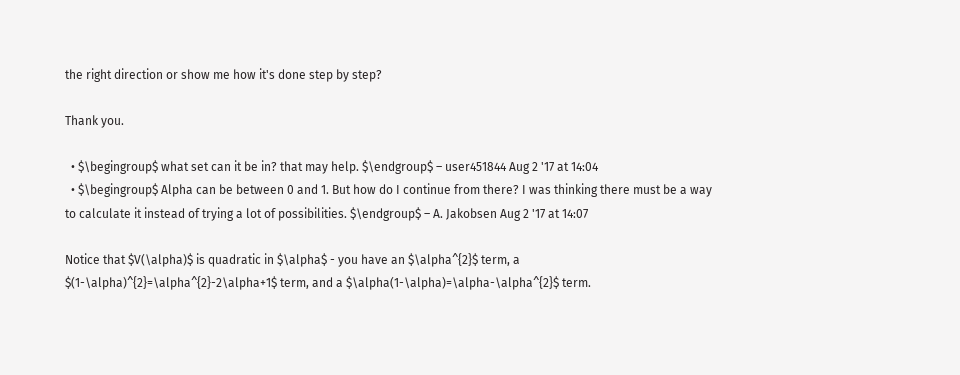the right direction or show me how it's done step by step?

Thank you.

  • $\begingroup$ what set can it be in? that may help. $\endgroup$ – user451844 Aug 2 '17 at 14:04
  • $\begingroup$ Alpha can be between 0 and 1. But how do I continue from there? I was thinking there must be a way to calculate it instead of trying a lot of possibilities. $\endgroup$ – A. Jakobsen Aug 2 '17 at 14:07

Notice that $V(\alpha)$ is quadratic in $\alpha$ - you have an $\alpha^{2}$ term, a $(1-\alpha)^{2}=\alpha^{2}-2\alpha+1$ term, and a $\alpha(1-\alpha)=\alpha-\alpha^{2}$ term.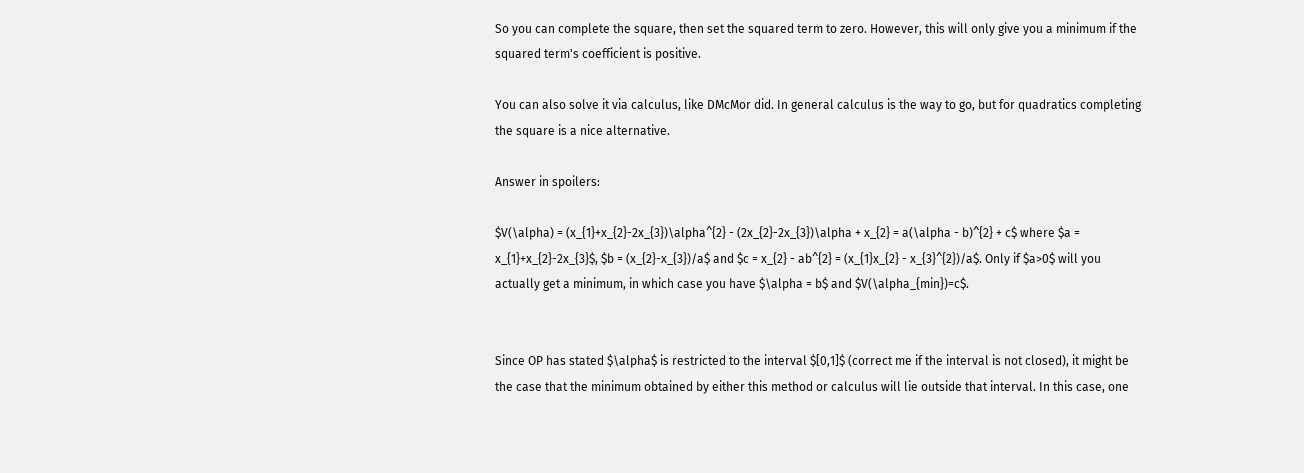So you can complete the square, then set the squared term to zero. However, this will only give you a minimum if the squared term's coefficient is positive.

You can also solve it via calculus, like DMcMor did. In general calculus is the way to go, but for quadratics completing the square is a nice alternative.

Answer in spoilers:

$V(\alpha) = (x_{1}+x_{2}-2x_{3})\alpha^{2} - (2x_{2}-2x_{3})\alpha + x_{2} = a(\alpha - b)^{2} + c$ where $a = x_{1}+x_{2}-2x_{3}$, $b = (x_{2}-x_{3})/a$ and $c = x_{2} - ab^{2} = (x_{1}x_{2} - x_{3}^{2})/a$. Only if $a>0$ will you actually get a minimum, in which case you have $\alpha = b$ and $V(\alpha_{min})=c$.


Since OP has stated $\alpha$ is restricted to the interval $[0,1]$ (correct me if the interval is not closed), it might be the case that the minimum obtained by either this method or calculus will lie outside that interval. In this case, one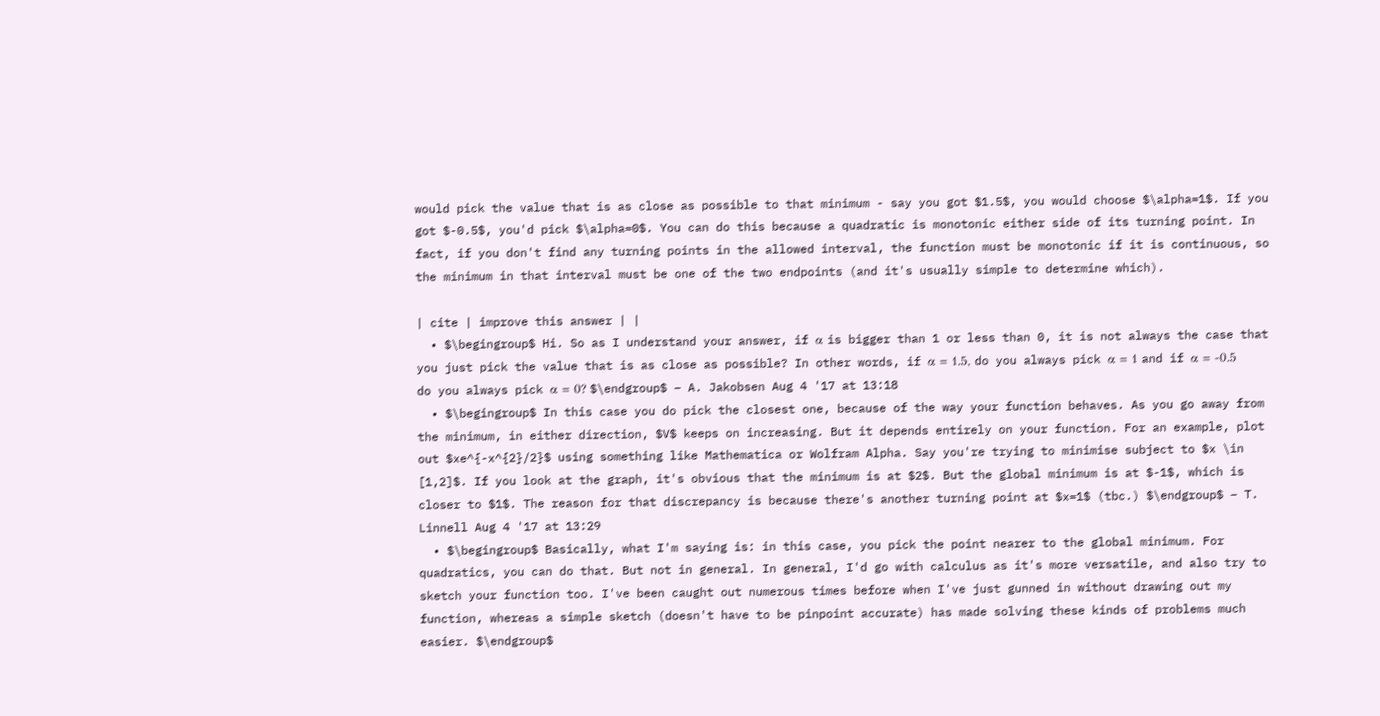would pick the value that is as close as possible to that minimum - say you got $1.5$, you would choose $\alpha=1$. If you got $-0.5$, you'd pick $\alpha=0$. You can do this because a quadratic is monotonic either side of its turning point. In fact, if you don't find any turning points in the allowed interval, the function must be monotonic if it is continuous, so the minimum in that interval must be one of the two endpoints (and it's usually simple to determine which).

| cite | improve this answer | |
  • $\begingroup$ Hi. So as I understand your answer, if α is bigger than 1 or less than 0, it is not always the case that you just pick the value that is as close as possible? In other words, if α = 1.5, do you always pick α = 1 and if α = -0.5 do you always pick α = 0? $\endgroup$ – A. Jakobsen Aug 4 '17 at 13:18
  • $\begingroup$ In this case you do pick the closest one, because of the way your function behaves. As you go away from the minimum, in either direction, $V$ keeps on increasing. But it depends entirely on your function. For an example, plot out $xe^{-x^{2}/2}$ using something like Mathematica or Wolfram Alpha. Say you're trying to minimise subject to $x \in [1,2]$. If you look at the graph, it's obvious that the minimum is at $2$. But the global minimum is at $-1$, which is closer to $1$. The reason for that discrepancy is because there's another turning point at $x=1$ (tbc.) $\endgroup$ – T. Linnell Aug 4 '17 at 13:29
  • $\begingroup$ Basically, what I'm saying is: in this case, you pick the point nearer to the global minimum. For quadratics, you can do that. But not in general. In general, I'd go with calculus as it's more versatile, and also try to sketch your function too. I've been caught out numerous times before when I've just gunned in without drawing out my function, whereas a simple sketch (doesn't have to be pinpoint accurate) has made solving these kinds of problems much easier. $\endgroup$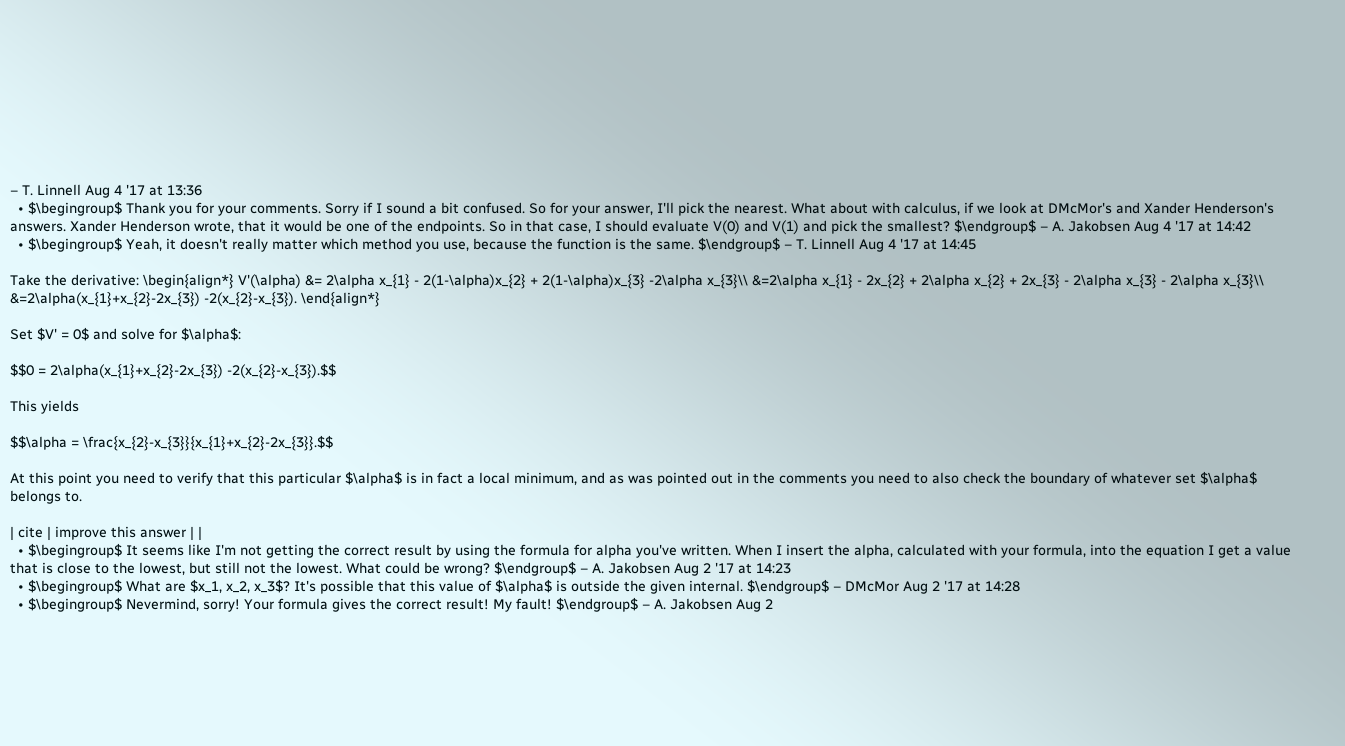– T. Linnell Aug 4 '17 at 13:36
  • $\begingroup$ Thank you for your comments. Sorry if I sound a bit confused. So for your answer, I'll pick the nearest. What about with calculus, if we look at DMcMor's and Xander Henderson's answers. Xander Henderson wrote, that it would be one of the endpoints. So in that case, I should evaluate V(0) and V(1) and pick the smallest? $\endgroup$ – A. Jakobsen Aug 4 '17 at 14:42
  • $\begingroup$ Yeah, it doesn't really matter which method you use, because the function is the same. $\endgroup$ – T. Linnell Aug 4 '17 at 14:45

Take the derivative: \begin{align*} V'(\alpha) &= 2\alpha x_{1} - 2(1-\alpha)x_{2} + 2(1-\alpha)x_{3} -2\alpha x_{3}\\ &=2\alpha x_{1} - 2x_{2} + 2\alpha x_{2} + 2x_{3} - 2\alpha x_{3} - 2\alpha x_{3}\\ &=2\alpha(x_{1}+x_{2}-2x_{3}) -2(x_{2}-x_{3}). \end{align*}

Set $V' = 0$ and solve for $\alpha$:

$$0 = 2\alpha(x_{1}+x_{2}-2x_{3}) -2(x_{2}-x_{3}).$$

This yields

$$\alpha = \frac{x_{2}-x_{3}}{x_{1}+x_{2}-2x_{3}}.$$

At this point you need to verify that this particular $\alpha$ is in fact a local minimum, and as was pointed out in the comments you need to also check the boundary of whatever set $\alpha$ belongs to.

| cite | improve this answer | |
  • $\begingroup$ It seems like I'm not getting the correct result by using the formula for alpha you've written. When I insert the alpha, calculated with your formula, into the equation I get a value that is close to the lowest, but still not the lowest. What could be wrong? $\endgroup$ – A. Jakobsen Aug 2 '17 at 14:23
  • $\begingroup$ What are $x_1, x_2, x_3$? It's possible that this value of $\alpha$ is outside the given internal. $\endgroup$ – DMcMor Aug 2 '17 at 14:28
  • $\begingroup$ Nevermind, sorry! Your formula gives the correct result! My fault! $\endgroup$ – A. Jakobsen Aug 2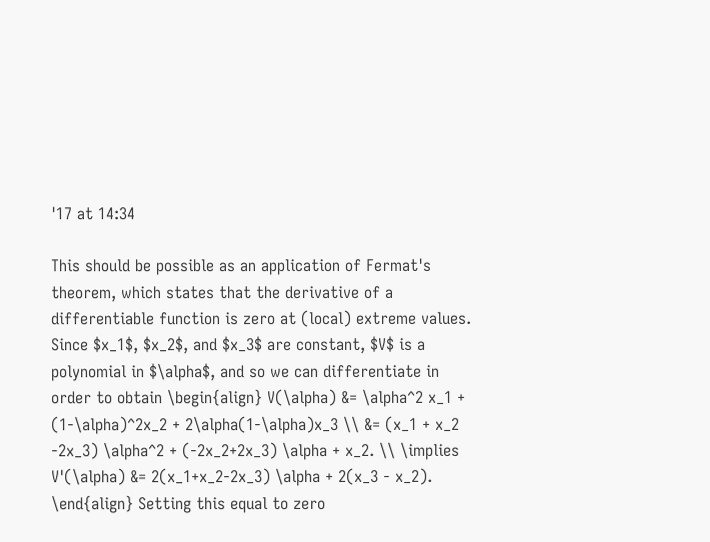'17 at 14:34

This should be possible as an application of Fermat's theorem, which states that the derivative of a differentiable function is zero at (local) extreme values. Since $x_1$, $x_2$, and $x_3$ are constant, $V$ is a polynomial in $\alpha$, and so we can differentiate in order to obtain \begin{align} V(\alpha) &= \alpha^2 x_1 + (1-\alpha)^2x_2 + 2\alpha(1-\alpha)x_3 \\ &= (x_1 + x_2 -2x_3) \alpha^2 + (-2x_2+2x_3) \alpha + x_2. \\ \implies V'(\alpha) &= 2(x_1+x_2-2x_3) \alpha + 2(x_3 - x_2). \end{align} Setting this equal to zero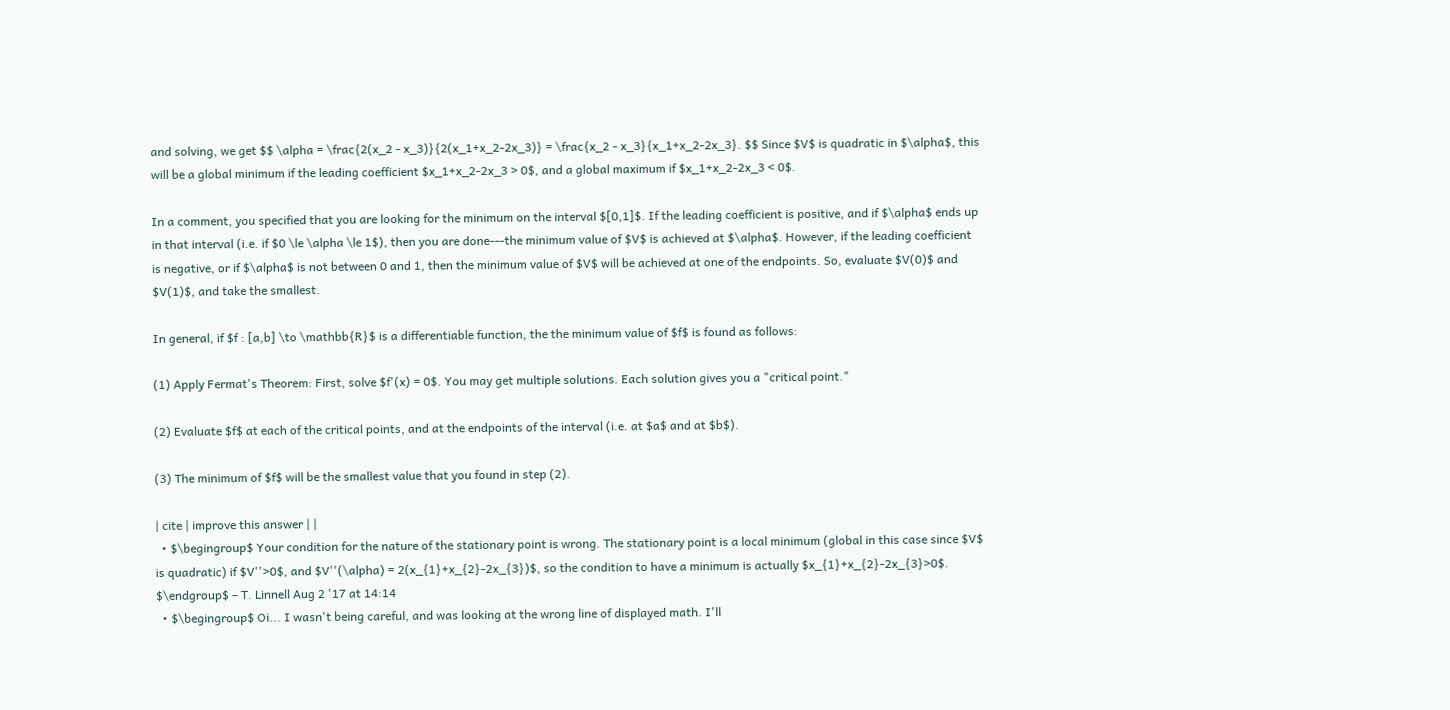and solving, we get $$ \alpha = \frac{2(x_2 - x_3)}{2(x_1+x_2-2x_3)} = \frac{x_2 - x_3}{x_1+x_2-2x_3}. $$ Since $V$ is quadratic in $\alpha$, this will be a global minimum if the leading coefficient $x_1+x_2-2x_3 > 0$, and a global maximum if $x_1+x_2-2x_3 < 0$.

In a comment, you specified that you are looking for the minimum on the interval $[0,1]$. If the leading coefficient is positive, and if $\alpha$ ends up in that interval (i.e. if $0 \le \alpha \le 1$), then you are done---the minimum value of $V$ is achieved at $\alpha$. However, if the leading coefficient is negative, or if $\alpha$ is not between 0 and 1, then the minimum value of $V$ will be achieved at one of the endpoints. So, evaluate $V(0)$ and $V(1)$, and take the smallest.

In general, if $f : [a,b] \to \mathbb{R}$ is a differentiable function, the the minimum value of $f$ is found as follows:

(1) Apply Fermat's Theorem: First, solve $f'(x) = 0$. You may get multiple solutions. Each solution gives you a "critical point."

(2) Evaluate $f$ at each of the critical points, and at the endpoints of the interval (i.e. at $a$ and at $b$).

(3) The minimum of $f$ will be the smallest value that you found in step (2).

| cite | improve this answer | |
  • $\begingroup$ Your condition for the nature of the stationary point is wrong. The stationary point is a local minimum (global in this case since $V$ is quadratic) if $V''>0$, and $V''(\alpha) = 2(x_{1}+x_{2}-2x_{3})$, so the condition to have a minimum is actually $x_{1}+x_{2}-2x_{3}>0$. $\endgroup$ – T. Linnell Aug 2 '17 at 14:14
  • $\begingroup$ Oi... I wasn't being careful, and was looking at the wrong line of displayed math. I'll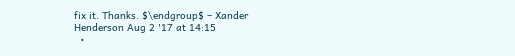fix it. Thanks. $\endgroup$ – Xander Henderson Aug 2 '17 at 14:15
  •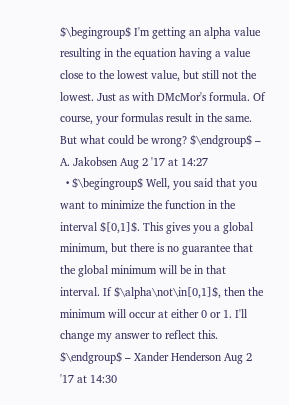$\begingroup$ I'm getting an alpha value resulting in the equation having a value close to the lowest value, but still not the lowest. Just as with DMcMor's formula. Of course, your formulas result in the same. But what could be wrong? $\endgroup$ – A. Jakobsen Aug 2 '17 at 14:27
  • $\begingroup$ Well, you said that you want to minimize the function in the interval $[0,1]$. This gives you a global minimum, but there is no guarantee that the global minimum will be in that interval. If $\alpha\not\in[0,1]$, then the minimum will occur at either 0 or 1. I'll change my answer to reflect this. $\endgroup$ – Xander Henderson Aug 2 '17 at 14:30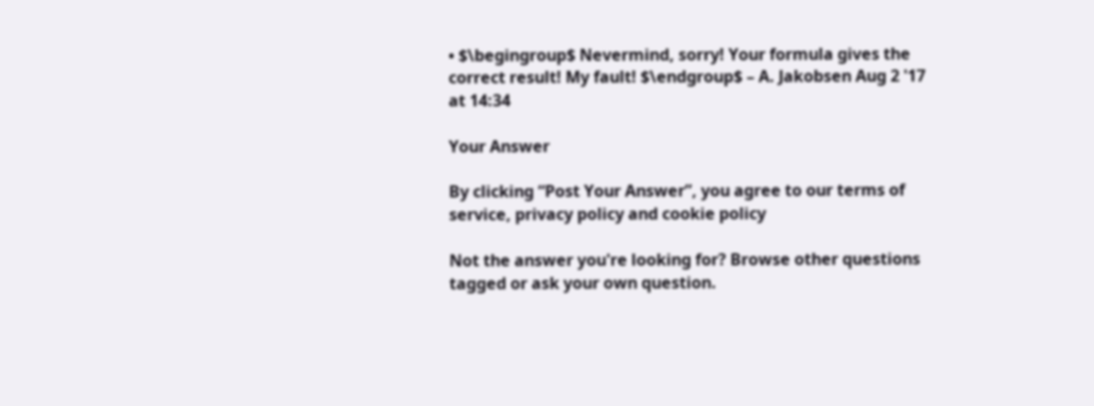• $\begingroup$ Nevermind, sorry! Your formula gives the correct result! My fault! $\endgroup$ – A. Jakobsen Aug 2 '17 at 14:34

Your Answer

By clicking “Post Your Answer”, you agree to our terms of service, privacy policy and cookie policy

Not the answer you're looking for? Browse other questions tagged or ask your own question.